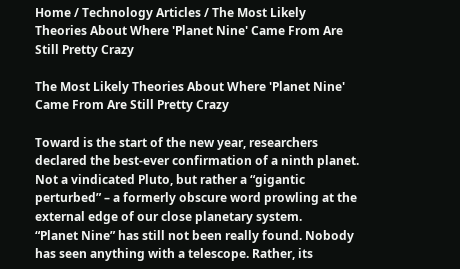Home / Technology Articles / The Most Likely Theories About Where 'Planet Nine' Came From Are Still Pretty Crazy

The Most Likely Theories About Where 'Planet Nine' Came From Are Still Pretty Crazy

Toward is the start of the new year, researchers declared the best-ever confirmation of a ninth planet. Not a vindicated Pluto, but rather a “gigantic perturbed” – a formerly obscure word prowling at the external edge of our close planetary system.
“Planet Nine” has still not been really found. Nobody has seen anything with a telescope. Rather, its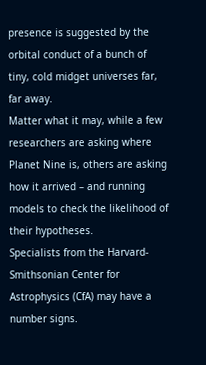presence is suggested by the orbital conduct of a bunch of tiny, cold midget universes far, far away.
Matter what it may, while a few researchers are asking where Planet Nine is, others are asking how it arrived – and running models to check the likelihood of their hypotheses.
Specialists from the Harvard-Smithsonian Center for Astrophysics (CfA) may have a number signs.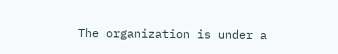The organization is under a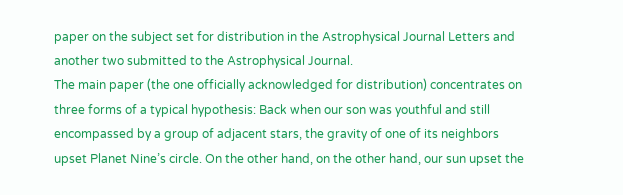paper on the subject set for distribution in the Astrophysical Journal Letters and another two submitted to the Astrophysical Journal.
The main paper (the one officially acknowledged for distribution) concentrates on three forms of a typical hypothesis: Back when our son was youthful and still encompassed by a group of adjacent stars, the gravity of one of its neighbors upset Planet Nine’s circle. On the other hand, on the other hand, our sun upset the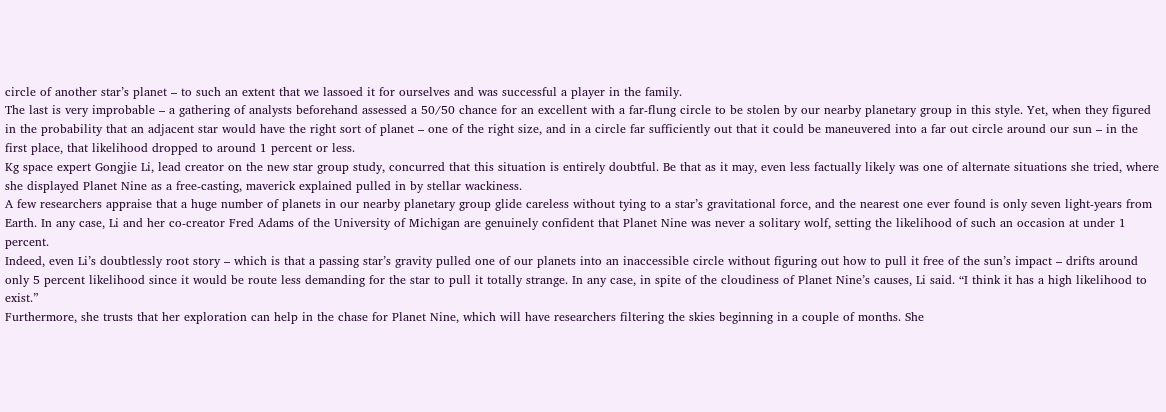circle of another star’s planet – to such an extent that we lassoed it for ourselves and was successful a player in the family.
The last is very improbable – a gathering of analysts beforehand assessed a 50/50 chance for an excellent with a far-flung circle to be stolen by our nearby planetary group in this style. Yet, when they figured in the probability that an adjacent star would have the right sort of planet – one of the right size, and in a circle far sufficiently out that it could be maneuvered into a far out circle around our sun – in the first place, that likelihood dropped to around 1 percent or less.
Kg space expert Gongjie Li, lead creator on the new star group study, concurred that this situation is entirely doubtful. Be that as it may, even less factually likely was one of alternate situations she tried, where she displayed Planet Nine as a free-casting, maverick explained pulled in by stellar wackiness.
A few researchers appraise that a huge number of planets in our nearby planetary group glide careless without tying to a star’s gravitational force, and the nearest one ever found is only seven light-years from Earth. In any case, Li and her co-creator Fred Adams of the University of Michigan are genuinely confident that Planet Nine was never a solitary wolf, setting the likelihood of such an occasion at under 1 percent.
Indeed, even Li’s doubtlessly root story – which is that a passing star’s gravity pulled one of our planets into an inaccessible circle without figuring out how to pull it free of the sun’s impact – drifts around only 5 percent likelihood since it would be route less demanding for the star to pull it totally strange. In any case, in spite of the cloudiness of Planet Nine’s causes, Li said. “I think it has a high likelihood to exist.”
Furthermore, she trusts that her exploration can help in the chase for Planet Nine, which will have researchers filtering the skies beginning in a couple of months. She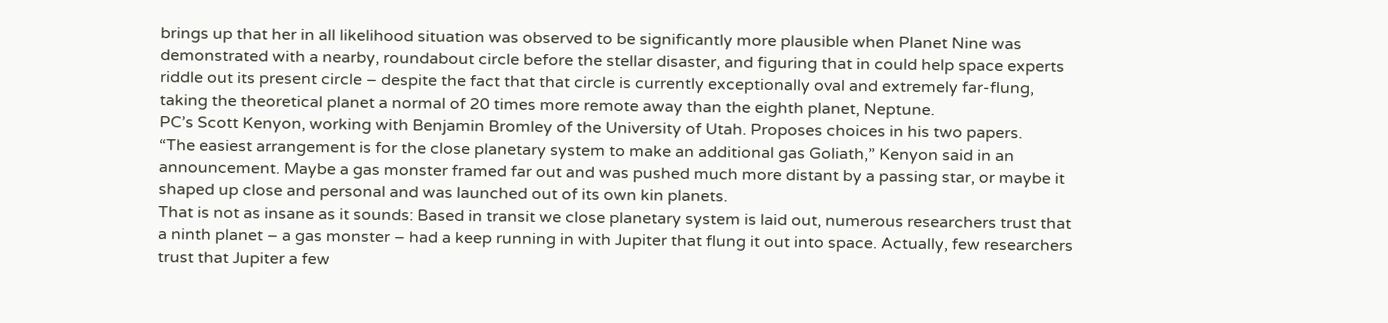brings up that her in all likelihood situation was observed to be significantly more plausible when Planet Nine was demonstrated with a nearby, roundabout circle before the stellar disaster, and figuring that in could help space experts riddle out its present circle – despite the fact that that circle is currently exceptionally oval and extremely far-flung, taking the theoretical planet a normal of 20 times more remote away than the eighth planet, Neptune.
PC’s Scott Kenyon, working with Benjamin Bromley of the University of Utah. Proposes choices in his two papers.
“The easiest arrangement is for the close planetary system to make an additional gas Goliath,” Kenyon said in an announcement. Maybe a gas monster framed far out and was pushed much more distant by a passing star, or maybe it shaped up close and personal and was launched out of its own kin planets.
That is not as insane as it sounds: Based in transit we close planetary system is laid out, numerous researchers trust that a ninth planet – a gas monster – had a keep running in with Jupiter that flung it out into space. Actually, few researchers trust that Jupiter a few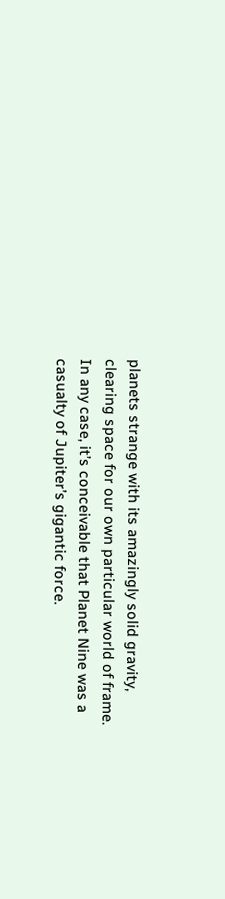planets strange with its amazingly solid gravity, clearing space for our own particular world of frame.
In any case, it’s conceivable that Planet Nine was a casualty of Jupiter’s gigantic force.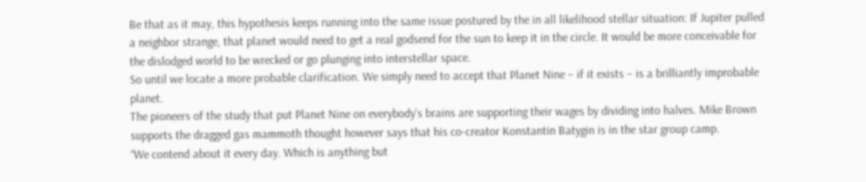Be that as it may, this hypothesis keeps running into the same issue postured by the in all likelihood stellar situation: If Jupiter pulled a neighbor strange, that planet would need to get a real godsend for the sun to keep it in the circle. It would be more conceivable for the dislodged world to be wrecked or go plunging into interstellar space.
So until we locate a more probable clarification. We simply need to accept that Planet Nine – if it exists – is a brilliantly improbable planet.
The pioneers of the study that put Planet Nine on everybody’s brains are supporting their wages by dividing into halves. Mike Brown supports the dragged gas mammoth thought however says that his co-creator Konstantin Batygin is in the star group camp.
“We contend about it every day. Which is anything but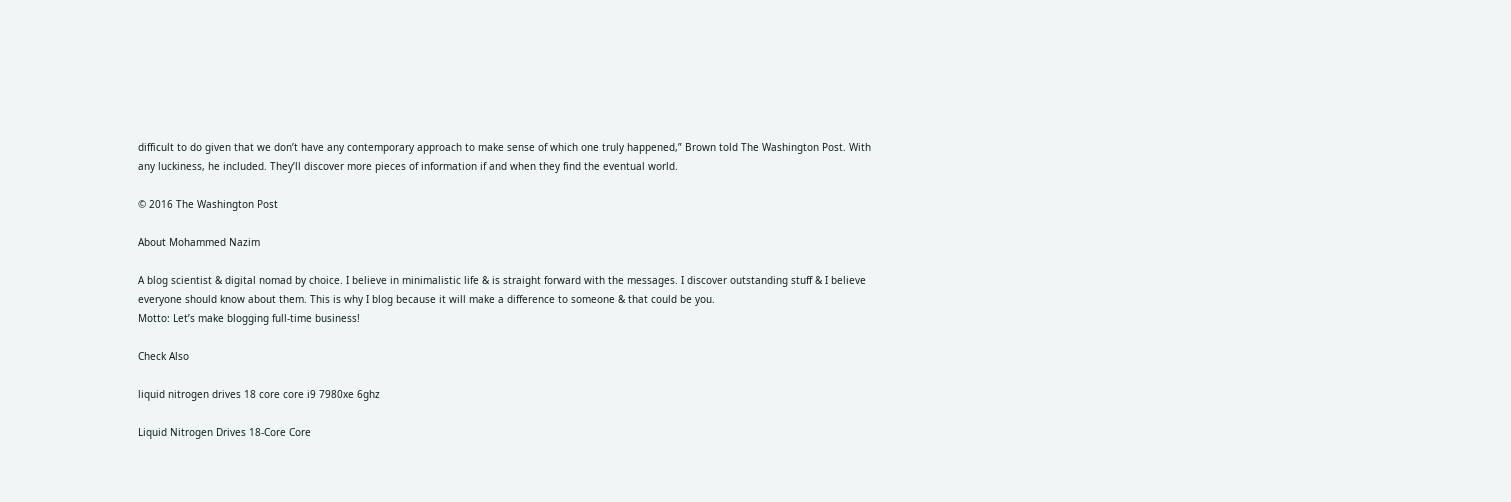difficult to do given that we don’t have any contemporary approach to make sense of which one truly happened,” Brown told The Washington Post. With any luckiness, he included. They’ll discover more pieces of information if and when they find the eventual world.

© 2016 The Washington Post

About Mohammed Nazim

A blog scientist & digital nomad by choice. I believe in minimalistic life & is straight forward with the messages. I discover outstanding stuff & I believe everyone should know about them. This is why I blog because it will make a difference to someone & that could be you.
Motto: Let’s make blogging full-time business!

Check Also

liquid nitrogen drives 18 core core i9 7980xe 6ghz

Liquid Nitrogen Drives 18-Core Core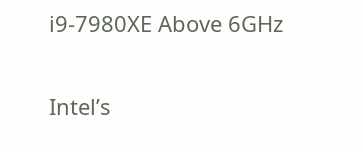i9-7980XE Above 6GHz

Intel’s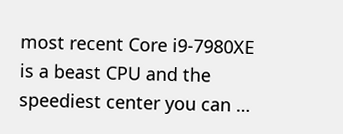most recent Core i9-7980XE is a beast CPU and the speediest center you can …